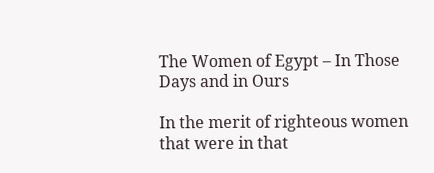The Women of Egypt – In Those Days and in Ours

In the merit of righteous women that were in that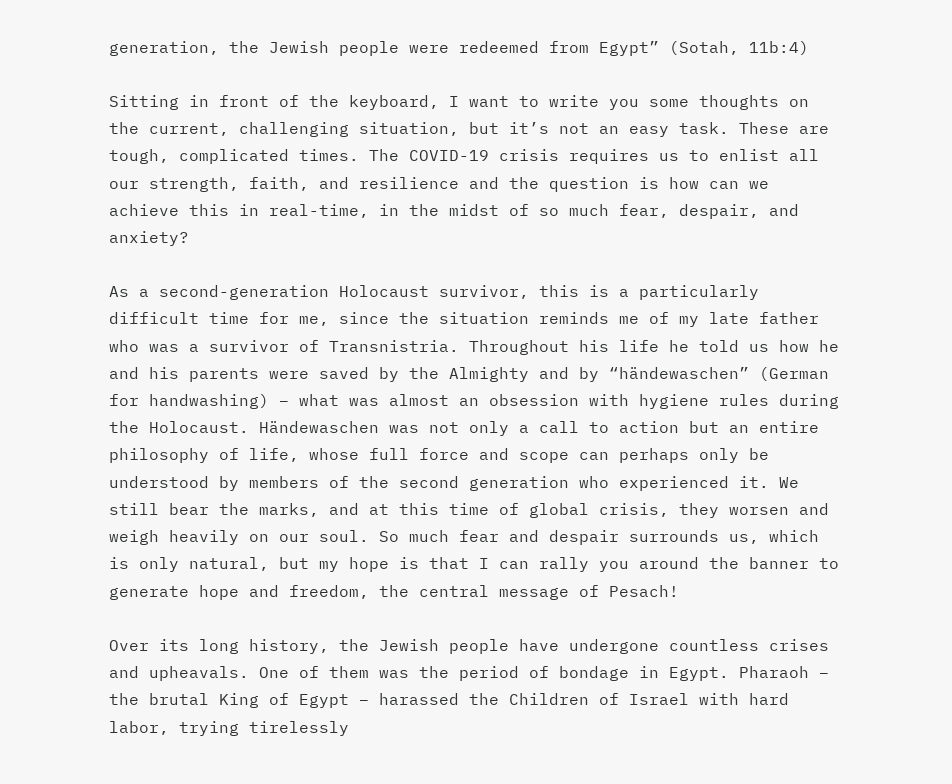generation, the Jewish people were redeemed from Egypt” (Sotah, 11b:4)

Sitting in front of the keyboard, I want to write you some thoughts on the current, challenging situation, but it’s not an easy task. These are tough, complicated times. The COVID-19 crisis requires us to enlist all our strength, faith, and resilience and the question is how can we achieve this in real-time, in the midst of so much fear, despair, and anxiety?

As a second-generation Holocaust survivor, this is a particularly difficult time for me, since the situation reminds me of my late father who was a survivor of Transnistria. Throughout his life he told us how he and his parents were saved by the Almighty and by “händewaschen” (German for handwashing) – what was almost an obsession with hygiene rules during the Holocaust. Händewaschen was not only a call to action but an entire philosophy of life, whose full force and scope can perhaps only be understood by members of the second generation who experienced it. We still bear the marks, and at this time of global crisis, they worsen and weigh heavily on our soul. So much fear and despair surrounds us, which is only natural, but my hope is that I can rally you around the banner to generate hope and freedom, the central message of Pesach!

Over its long history, the Jewish people have undergone countless crises and upheavals. One of them was the period of bondage in Egypt. Pharaoh – the brutal King of Egypt – harassed the Children of Israel with hard labor, trying tirelessly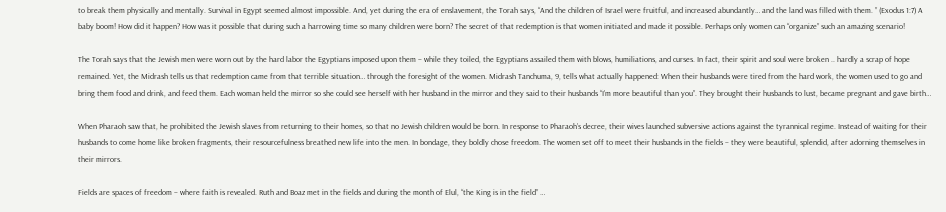to break them physically and mentally. Survival in Egypt seemed almost impossible. And, yet during the era of enslavement, the Torah says, “And the children of Israel were fruitful, and increased abundantly… and the land was filled with them. ” (Exodus 1:7) A baby boom! How did it happen? How was it possible that during such a harrowing time so many children were born? The secret of that redemption is that women initiated and made it possible. Perhaps only women can “organize” such an amazing scenario!

The Torah says that the Jewish men were worn out by the hard labor the Egyptians imposed upon them – while they toiled, the Egyptians assailed them with blows, humiliations, and curses. In fact, their spirit and soul were broken .. hardly a scrap of hope remained. Yet, the Midrash tells us that redemption came from that terrible situation… through the foresight of the women. Midrash Tanchuma, 9, tells what actually happened: When their husbands were tired from the hard work, the women used to go and bring them food and drink, and feed them. Each woman held the mirror so she could see herself with her husband in the mirror and they said to their husbands “I’m more beautiful than you”. They brought their husbands to lust, became pregnant and gave birth…

When Pharaoh saw that, he prohibited the Jewish slaves from returning to their homes, so that no Jewish children would be born. In response to Pharaoh’s decree, their wives launched subversive actions against the tyrannical regime. Instead of waiting for their husbands to come home like broken fragments, their resourcefulness breathed new life into the men. In bondage, they boldly chose freedom. The women set off to meet their husbands in the fields – they were beautiful, splendid, after adorning themselves in their mirrors.

Fields are spaces of freedom – where faith is revealed. Ruth and Boaz met in the fields and during the month of Elul, “the King is in the field” …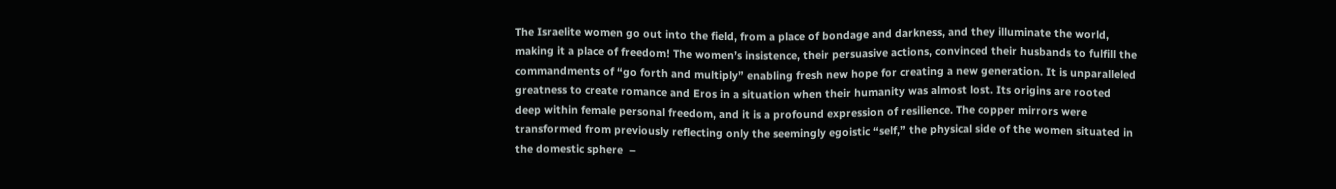The Israelite women go out into the field, from a place of bondage and darkness, and they illuminate the world, making it a place of freedom! The women’s insistence, their persuasive actions, convinced their husbands to fulfill the commandments of “go forth and multiply” enabling fresh new hope for creating a new generation. It is unparalleled greatness to create romance and Eros in a situation when their humanity was almost lost. Its origins are rooted deep within female personal freedom, and it is a profound expression of resilience. The copper mirrors were transformed from previously reflecting only the seemingly egoistic “self,” the physical side of the women situated in the domestic sphere  –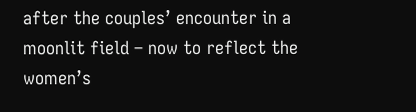after the couples’ encounter in a moonlit field – now to reflect the women’s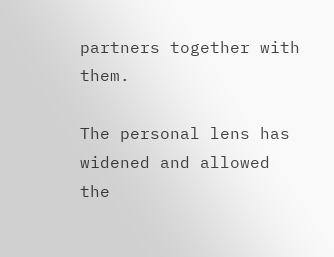partners together with them.

The personal lens has widened and allowed the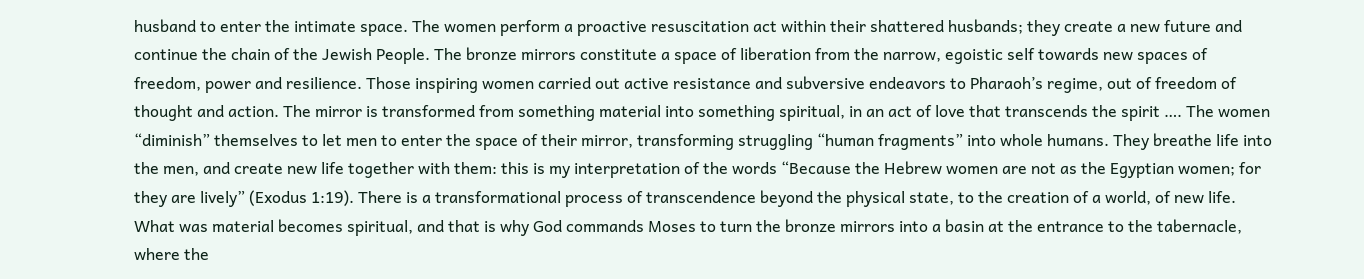husband to enter the intimate space. The women perform a proactive resuscitation act within their shattered husbands; they create a new future and continue the chain of the Jewish People. The bronze mirrors constitute a space of liberation from the narrow, egoistic self towards new spaces of freedom, power and resilience. Those inspiring women carried out active resistance and subversive endeavors to Pharaoh’s regime, out of freedom of thought and action. The mirror is transformed from something material into something spiritual, in an act of love that transcends the spirit …. The women “diminish” themselves to let men to enter the space of their mirror, transforming struggling “human fragments” into whole humans. They breathe life into the men, and create new life together with them: this is my interpretation of the words “Because the Hebrew women are not as the Egyptian women; for they are lively” (Exodus 1:19). There is a transformational process of transcendence beyond the physical state, to the creation of a world, of new life. What was material becomes spiritual, and that is why God commands Moses to turn the bronze mirrors into a basin at the entrance to the tabernacle, where the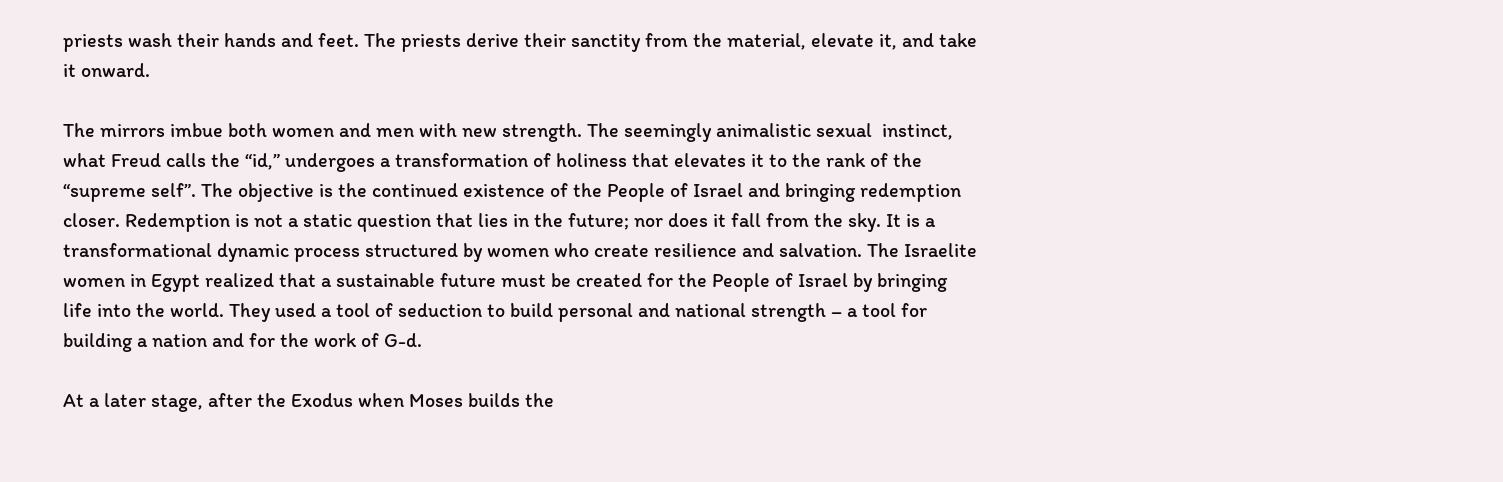priests wash their hands and feet. The priests derive their sanctity from the material, elevate it, and take it onward.

The mirrors imbue both women and men with new strength. The seemingly animalistic sexual  instinct, what Freud calls the “id,” undergoes a transformation of holiness that elevates it to the rank of the “supreme self”. The objective is the continued existence of the People of Israel and bringing redemption closer. Redemption is not a static question that lies in the future; nor does it fall from the sky. It is a transformational dynamic process structured by women who create resilience and salvation. The Israelite women in Egypt realized that a sustainable future must be created for the People of Israel by bringing life into the world. They used a tool of seduction to build personal and national strength – a tool for building a nation and for the work of G-d.

At a later stage, after the Exodus when Moses builds the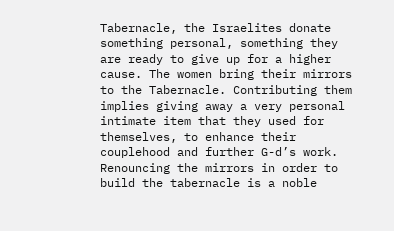Tabernacle, the Israelites donate something personal, something they are ready to give up for a higher cause. The women bring their mirrors to the Tabernacle. Contributing them implies giving away a very personal intimate item that they used for themselves, to enhance their couplehood and further G-d’s work. Renouncing the mirrors in order to build the tabernacle is a noble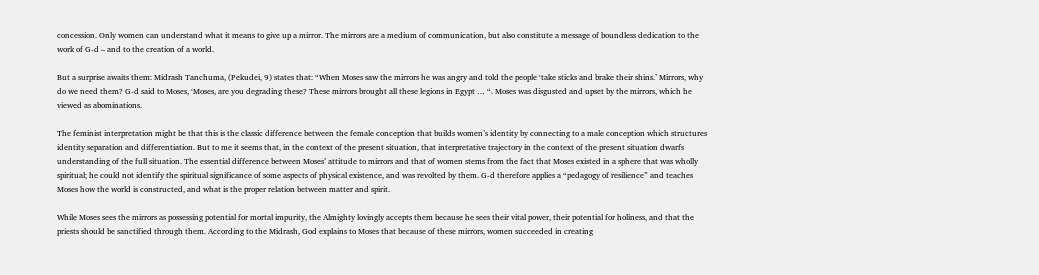concession. Only women can understand what it means to give up a mirror. The mirrors are a medium of communication, but also constitute a message of boundless dedication to the work of G-d – and to the creation of a world.

But a surprise awaits them: Midrash Tanchuma, (Pekudei, 9) states that: “When Moses saw the mirrors he was angry and told the people ‘take sticks and brake their shins.’ Mirrors, why do we need them? G-d said to Moses, ‘Moses, are you degrading these? These mirrors brought all these legions in Egypt … “. Moses was disgusted and upset by the mirrors, which he viewed as abominations.

The feminist interpretation might be that this is the classic difference between the female conception that builds women’s identity by connecting to a male conception which structures identity separation and differentiation. But to me it seems that, in the context of the present situation, that interpretative trajectory in the context of the present situation dwarfs understanding of the full situation. The essential difference between Moses’ attitude to mirrors and that of women stems from the fact that Moses existed in a sphere that was wholly spiritual; he could not identify the spiritual significance of some aspects of physical existence, and was revolted by them. G-d therefore applies a “pedagogy of resilience” and teaches Moses how the world is constructed, and what is the proper relation between matter and spirit.

While Moses sees the mirrors as possessing potential for mortal impurity, the Almighty lovingly accepts them because he sees their vital power, their potential for holiness, and that the priests should be sanctified through them. According to the Midrash, God explains to Moses that because of these mirrors, women succeeded in creating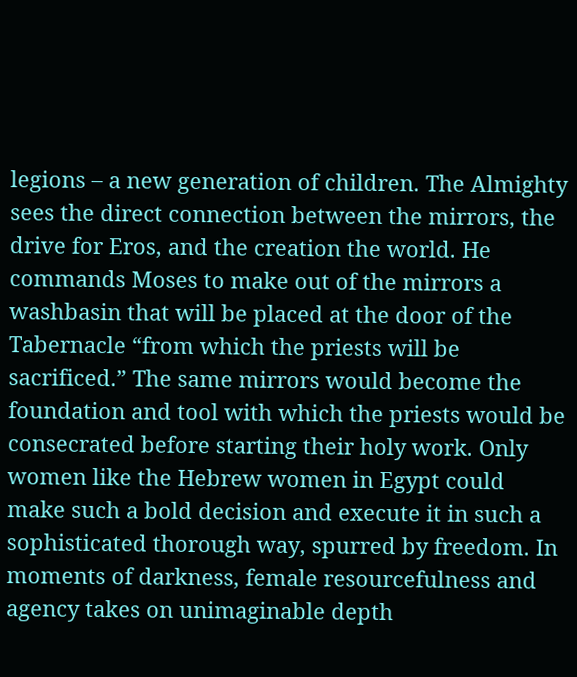legions – a new generation of children. The Almighty sees the direct connection between the mirrors, the drive for Eros, and the creation the world. He commands Moses to make out of the mirrors a washbasin that will be placed at the door of the Tabernacle “from which the priests will be sacrificed.” The same mirrors would become the foundation and tool with which the priests would be consecrated before starting their holy work. Only women like the Hebrew women in Egypt could make such a bold decision and execute it in such a sophisticated thorough way, spurred by freedom. In moments of darkness, female resourcefulness and agency takes on unimaginable depth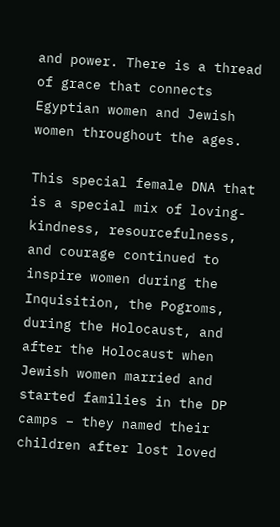and power. There is a thread of grace that connects Egyptian women and Jewish women throughout the ages.

This special female DNA that is a special mix of loving-kindness, resourcefulness, and courage continued to inspire women during the Inquisition, the Pogroms, during the Holocaust, and after the Holocaust when Jewish women married and started families in the DP camps – they named their children after lost loved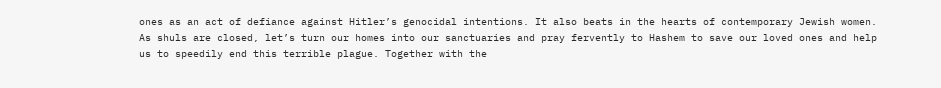ones as an act of defiance against Hitler’s genocidal intentions. It also beats in the hearts of contemporary Jewish women. As shuls are closed, let’s turn our homes into our sanctuaries and pray fervently to Hashem to save our loved ones and help us to speedily end this terrible plague. Together with the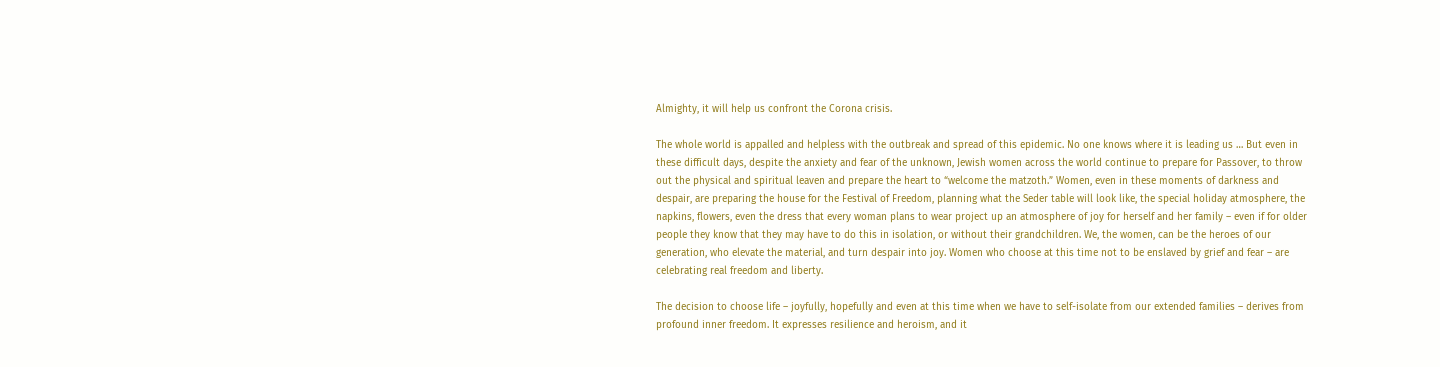Almighty, it will help us confront the Corona crisis.

The whole world is appalled and helpless with the outbreak and spread of this epidemic. No one knows where it is leading us … But even in these difficult days, despite the anxiety and fear of the unknown, Jewish women across the world continue to prepare for Passover, to throw out the physical and spiritual leaven and prepare the heart to “welcome the matzoth.” Women, even in these moments of darkness and despair, are preparing the house for the Festival of Freedom, planning what the Seder table will look like, the special holiday atmosphere, the napkins, flowers, even the dress that every woman plans to wear project up an atmosphere of joy for herself and her family – even if for older people they know that they may have to do this in isolation, or without their grandchildren. We, the women, can be the heroes of our generation, who elevate the material, and turn despair into joy. Women who choose at this time not to be enslaved by grief and fear – are celebrating real freedom and liberty.

The decision to choose life – joyfully, hopefully and even at this time when we have to self-isolate from our extended families – derives from profound inner freedom. It expresses resilience and heroism, and it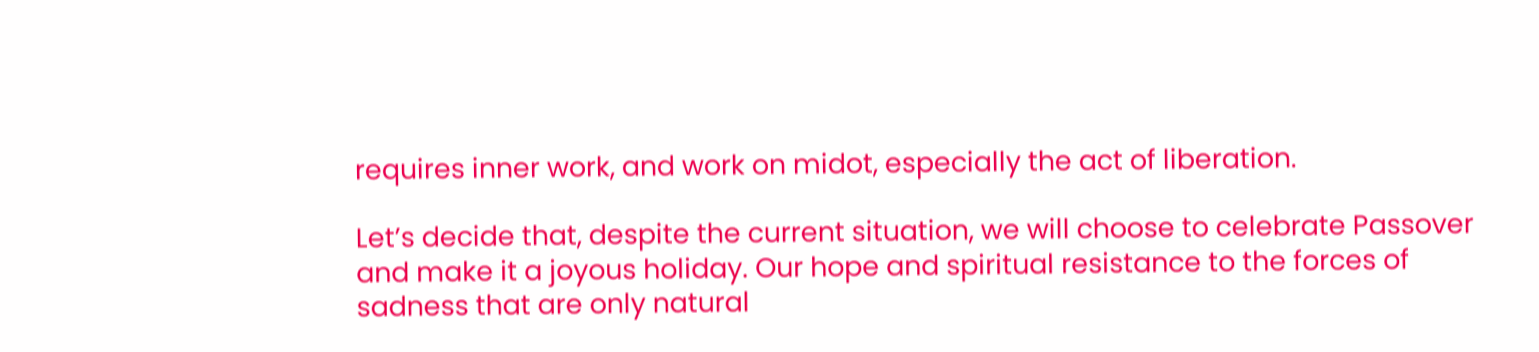requires inner work, and work on midot, especially the act of liberation.

Let’s decide that, despite the current situation, we will choose to celebrate Passover and make it a joyous holiday. Our hope and spiritual resistance to the forces of sadness that are only natural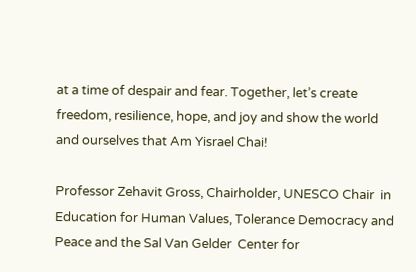at a time of despair and fear. Together, let’s create freedom, resilience, hope, and joy and show the world and ourselves that Am Yisrael Chai!

Professor Zehavit Gross, Chairholder, UNESCO Chair  in Education for Human Values, Tolerance Democracy and Peace and the Sal Van Gelder  Center for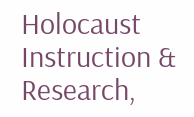Holocaust Instruction & Research,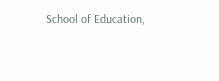School of Education,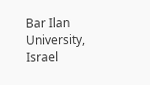Bar Ilan University, Israel